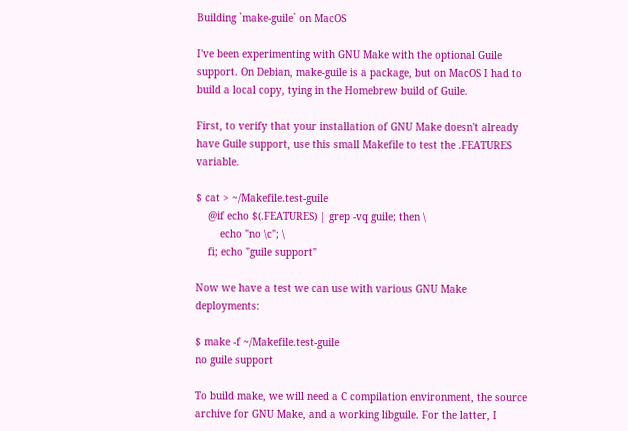Building `make-guile` on MacOS

I've been experimenting with GNU Make with the optional Guile support. On Debian, make-guile is a package, but on MacOS I had to build a local copy, tying in the Homebrew build of Guile.

First, to verify that your installation of GNU Make doesn't already have Guile support, use this small Makefile to test the .FEATURES variable.

$ cat > ~/Makefile.test-guile
    @if echo $(.FEATURES) | grep -vq guile; then \
        echo "no \c"; \
    fi; echo "guile support"

Now we have a test we can use with various GNU Make deployments:

$ make -f ~/Makefile.test-guile
no guile support

To build make, we will need a C compilation environment, the source archive for GNU Make, and a working libguile. For the latter, I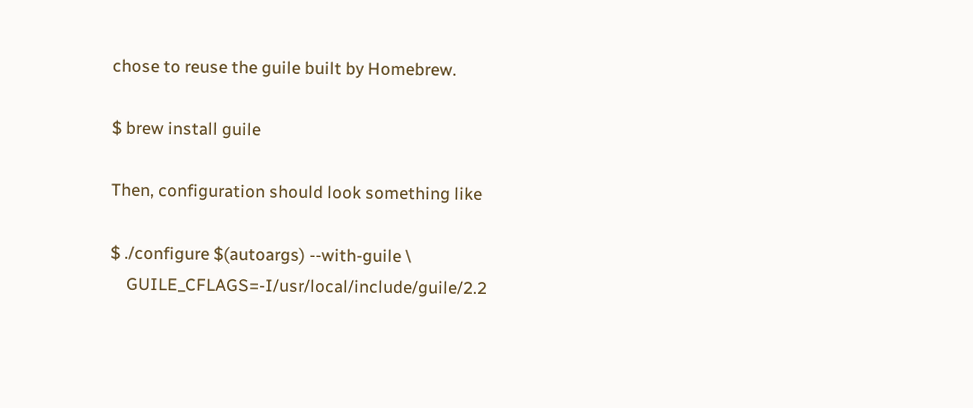chose to reuse the guile built by Homebrew.

$ brew install guile

Then, configuration should look something like

$ ./configure $(autoargs) --with-guile \
    GUILE_CFLAGS=-I/usr/local/include/guile/2.2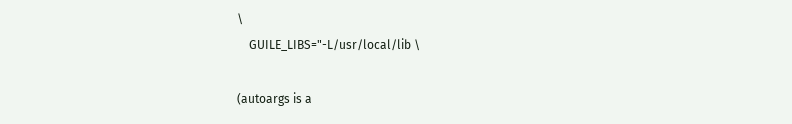\
    GUILE_LIBS="-L/usr/local/lib \

(autoargs is a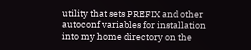utility that sets PREFIX and other autoconf variables for installation into my home directory on the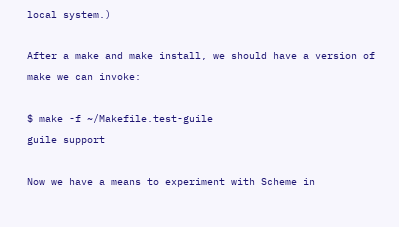local system.)

After a make and make install, we should have a version of make we can invoke:

$ make -f ~/Makefile.test-guile
guile support

Now we have a means to experiment with Scheme in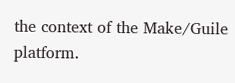the context of the Make/Guile platform.